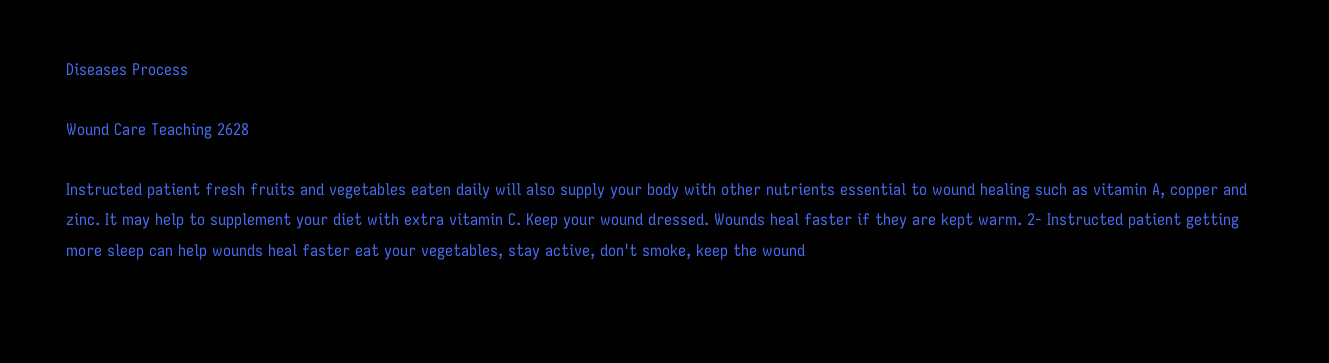Diseases Process

Wound Care Teaching 2628

Instructed patient fresh fruits and vegetables eaten daily will also supply your body with other nutrients essential to wound healing such as vitamin A, copper and zinc. It may help to supplement your diet with extra vitamin C. Keep your wound dressed. Wounds heal faster if they are kept warm. 2- Instructed patient getting more sleep can help wounds heal faster eat your vegetables, stay active, don't smoke, keep the wound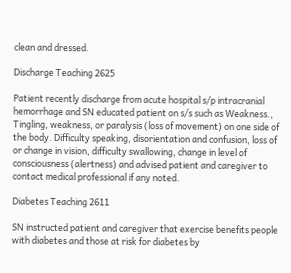clean and dressed.

Discharge Teaching 2625

Patient recently discharge from acute hospital s/p intracranial hemorrhage and SN educated patient on s/s such as Weakness., Tingling, weakness, or paralysis (loss of movement) on one side of the body. Difficulty speaking, disorientation and confusion, loss of or change in vision, difficulty swallowing, change in level of consciousness (alertness) and advised patient and caregiver to contact medical professional if any noted.

Diabetes Teaching 2611

SN instructed patient and caregiver that exercise benefits people with diabetes and those at risk for diabetes by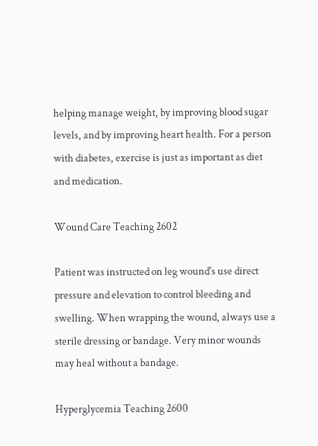helping manage weight, by improving blood sugar levels, and by improving heart health. For a person with diabetes, exercise is just as important as diet and medication.

Wound Care Teaching 2602

Patient was instructed on leg wound's use direct pressure and elevation to control bleeding and swelling. When wrapping the wound, always use a sterile dressing or bandage. Very minor wounds may heal without a bandage.

Hyperglycemia Teaching 2600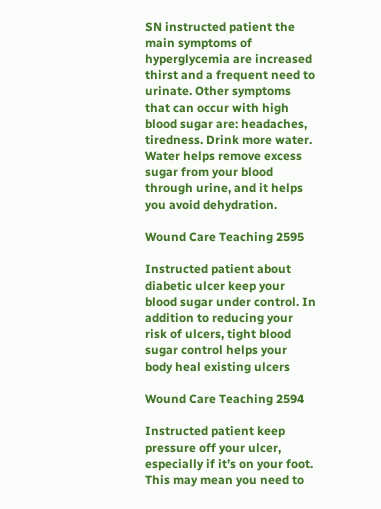SN instructed patient the main symptoms of hyperglycemia are increased thirst and a frequent need to urinate. Other symptoms that can occur with high blood sugar are: headaches, tiredness. Drink more water. Water helps remove excess sugar from your blood through urine, and it helps you avoid dehydration.

Wound Care Teaching 2595

Instructed patient about diabetic ulcer keep your blood sugar under control. In addition to reducing your risk of ulcers, tight blood sugar control helps your body heal existing ulcers

Wound Care Teaching 2594

Instructed patient keep pressure off your ulcer, especially if it’s on your foot. This may mean you need to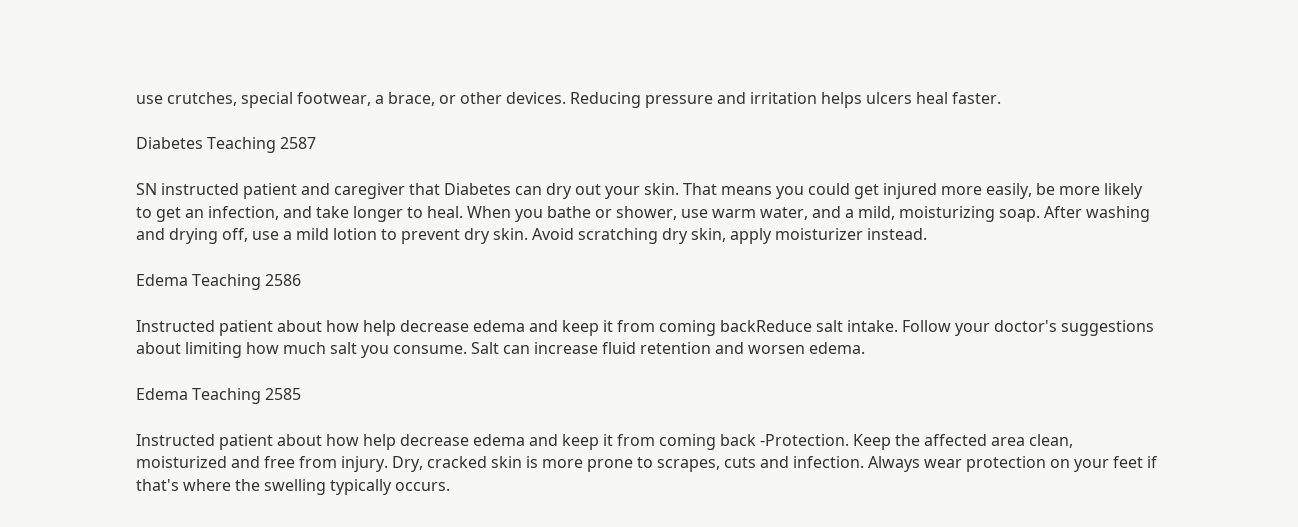use crutches, special footwear, a brace, or other devices. Reducing pressure and irritation helps ulcers heal faster.

Diabetes Teaching 2587

SN instructed patient and caregiver that Diabetes can dry out your skin. That means you could get injured more easily, be more likely to get an infection, and take longer to heal. When you bathe or shower, use warm water, and a mild, moisturizing soap. After washing and drying off, use a mild lotion to prevent dry skin. Avoid scratching dry skin, apply moisturizer instead.

Edema Teaching 2586

Instructed patient about how help decrease edema and keep it from coming backReduce salt intake. Follow your doctor's suggestions about limiting how much salt you consume. Salt can increase fluid retention and worsen edema.

Edema Teaching 2585

Instructed patient about how help decrease edema and keep it from coming back -Protection. Keep the affected area clean, moisturized and free from injury. Dry, cracked skin is more prone to scrapes, cuts and infection. Always wear protection on your feet if that's where the swelling typically occurs.